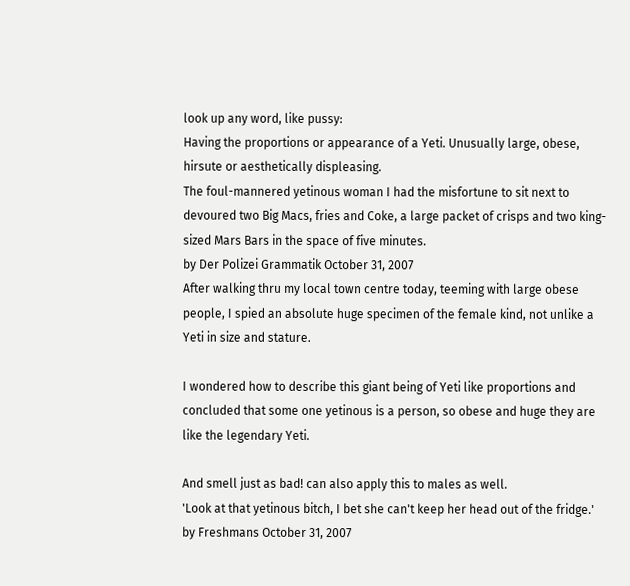look up any word, like pussy:
Having the proportions or appearance of a Yeti. Unusually large, obese, hirsute or aesthetically displeasing.
The foul-mannered yetinous woman I had the misfortune to sit next to devoured two Big Macs, fries and Coke, a large packet of crisps and two king-sized Mars Bars in the space of five minutes.
by Der Polizei Grammatik October 31, 2007
After walking thru my local town centre today, teeming with large obese people, I spied an absolute huge specimen of the female kind, not unlike a Yeti in size and stature.

I wondered how to describe this giant being of Yeti like proportions and concluded that some one yetinous is a person, so obese and huge they are like the legendary Yeti.

And smell just as bad! can also apply this to males as well.
'Look at that yetinous bitch, I bet she can't keep her head out of the fridge.'
by Freshmans October 31, 2007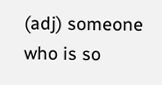(adj) someone who is so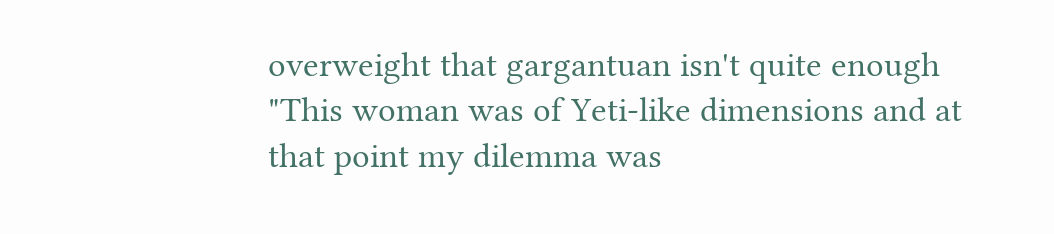overweight that gargantuan isn't quite enough
"This woman was of Yeti-like dimensions and at that point my dilemma was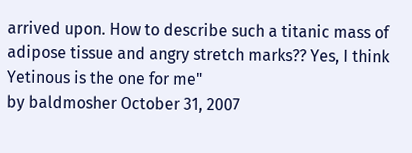arrived upon. How to describe such a titanic mass of adipose tissue and angry stretch marks?? Yes, I think Yetinous is the one for me"
by baldmosher October 31, 2007